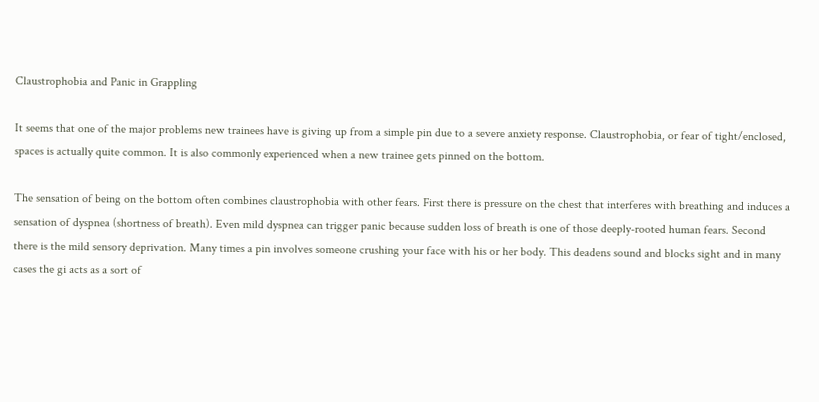Claustrophobia and Panic in Grappling

It seems that one of the major problems new trainees have is giving up from a simple pin due to a severe anxiety response. Claustrophobia, or fear of tight/enclosed, spaces is actually quite common. It is also commonly experienced when a new trainee gets pinned on the bottom.

The sensation of being on the bottom often combines claustrophobia with other fears. First there is pressure on the chest that interferes with breathing and induces a sensation of dyspnea (shortness of breath). Even mild dyspnea can trigger panic because sudden loss of breath is one of those deeply-rooted human fears. Second there is the mild sensory deprivation. Many times a pin involves someone crushing your face with his or her body. This deadens sound and blocks sight and in many cases the gi acts as a sort of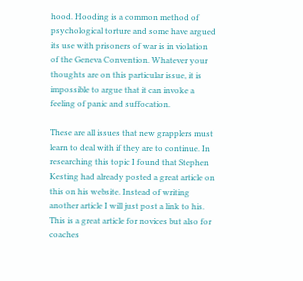hood. Hooding is a common method of psychological torture and some have argued its use with prisoners of war is in violation of the Geneva Convention. Whatever your thoughts are on this particular issue, it is impossible to argue that it can invoke a feeling of panic and suffocation.

These are all issues that new grapplers must learn to deal with if they are to continue. In researching this topic I found that Stephen Kesting had already posted a great article on this on his website. Instead of writing another article I will just post a link to his. This is a great article for novices but also for coaches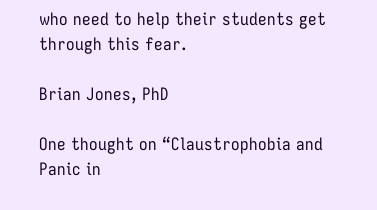who need to help their students get through this fear.

Brian Jones, PhD

One thought on “Claustrophobia and Panic in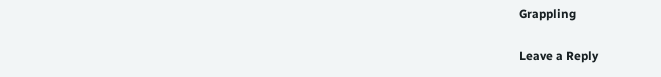Grappling

Leave a Reply